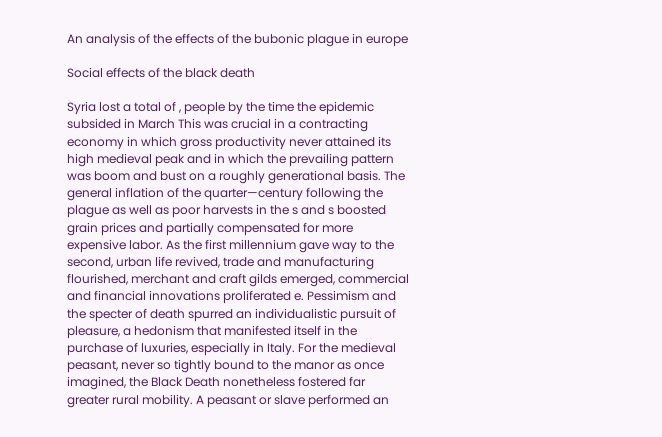An analysis of the effects of the bubonic plague in europe

Social effects of the black death

Syria lost a total of , people by the time the epidemic subsided in March This was crucial in a contracting economy in which gross productivity never attained its high medieval peak and in which the prevailing pattern was boom and bust on a roughly generational basis. The general inflation of the quarter—century following the plague as well as poor harvests in the s and s boosted grain prices and partially compensated for more expensive labor. As the first millennium gave way to the second, urban life revived, trade and manufacturing flourished, merchant and craft gilds emerged, commercial and financial innovations proliferated e. Pessimism and the specter of death spurred an individualistic pursuit of pleasure, a hedonism that manifested itself in the purchase of luxuries, especially in Italy. For the medieval peasant, never so tightly bound to the manor as once imagined, the Black Death nonetheless fostered far greater rural mobility. A peasant or slave performed an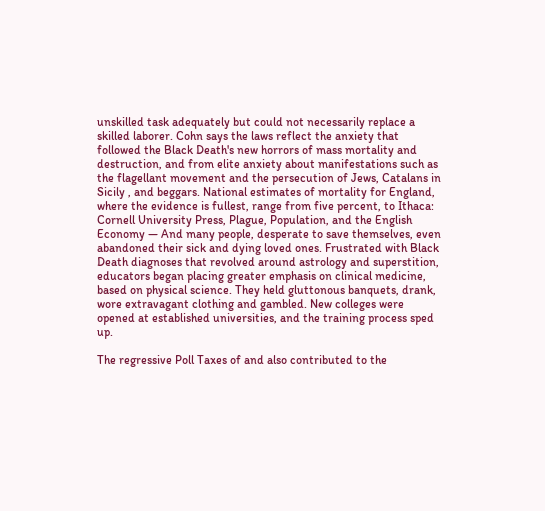unskilled task adequately but could not necessarily replace a skilled laborer. Cohn says the laws reflect the anxiety that followed the Black Death's new horrors of mass mortality and destruction, and from elite anxiety about manifestations such as the flagellant movement and the persecution of Jews, Catalans in Sicily , and beggars. National estimates of mortality for England, where the evidence is fullest, range from five percent, to Ithaca: Cornell University Press, Plague, Population, and the English Economy — And many people, desperate to save themselves, even abandoned their sick and dying loved ones. Frustrated with Black Death diagnoses that revolved around astrology and superstition, educators began placing greater emphasis on clinical medicine, based on physical science. They held gluttonous banquets, drank, wore extravagant clothing and gambled. New colleges were opened at established universities, and the training process sped up.

The regressive Poll Taxes of and also contributed to the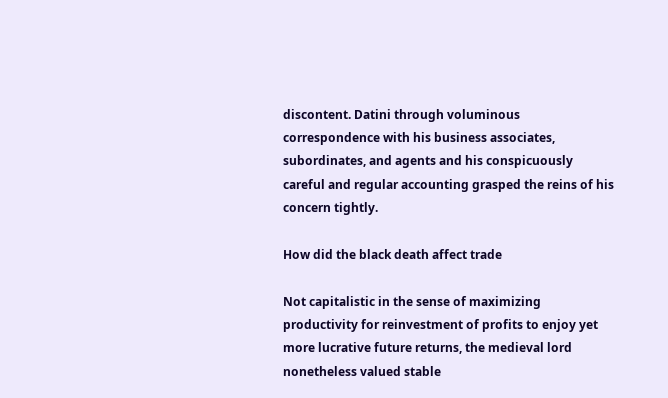discontent. Datini through voluminous correspondence with his business associates, subordinates, and agents and his conspicuously careful and regular accounting grasped the reins of his concern tightly.

How did the black death affect trade

Not capitalistic in the sense of maximizing productivity for reinvestment of profits to enjoy yet more lucrative future returns, the medieval lord nonetheless valued stable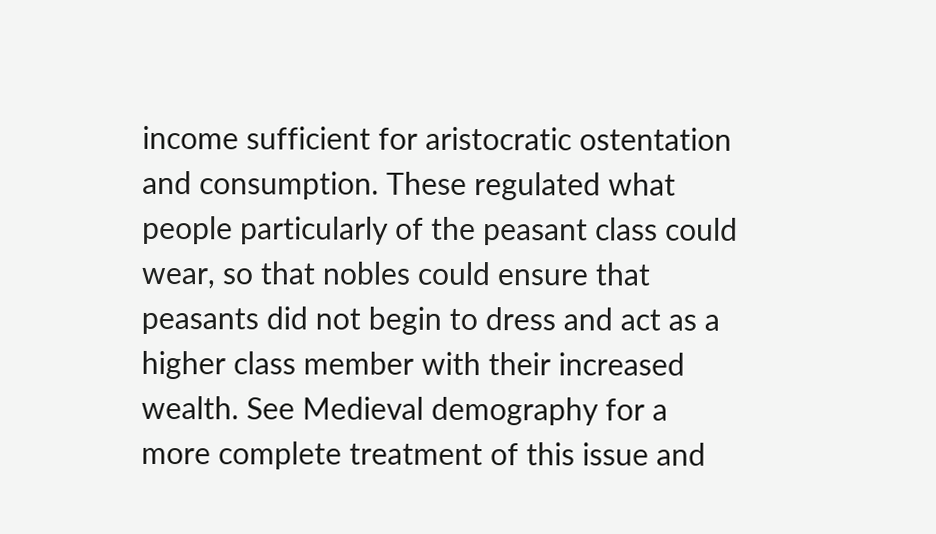income sufficient for aristocratic ostentation and consumption. These regulated what people particularly of the peasant class could wear, so that nobles could ensure that peasants did not begin to dress and act as a higher class member with their increased wealth. See Medieval demography for a more complete treatment of this issue and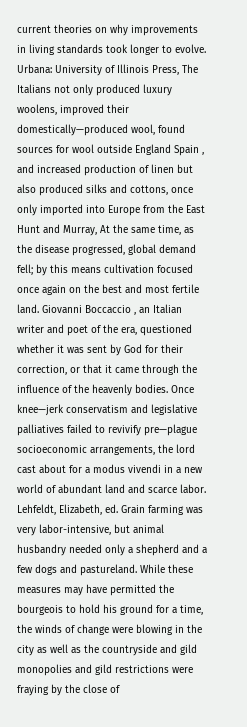current theories on why improvements in living standards took longer to evolve. Urbana: University of Illinois Press, The Italians not only produced luxury woolens, improved their domestically—produced wool, found sources for wool outside England Spain , and increased production of linen but also produced silks and cottons, once only imported into Europe from the East Hunt and Murray, At the same time, as the disease progressed, global demand fell; by this means cultivation focused once again on the best and most fertile land. Giovanni Boccaccio , an Italian writer and poet of the era, questioned whether it was sent by God for their correction, or that it came through the influence of the heavenly bodies. Once knee—jerk conservatism and legislative palliatives failed to revivify pre—plague socioeconomic arrangements, the lord cast about for a modus vivendi in a new world of abundant land and scarce labor. Lehfeldt, Elizabeth, ed. Grain farming was very labor-intensive, but animal husbandry needed only a shepherd and a few dogs and pastureland. While these measures may have permitted the bourgeois to hold his ground for a time, the winds of change were blowing in the city as well as the countryside and gild monopolies and gild restrictions were fraying by the close of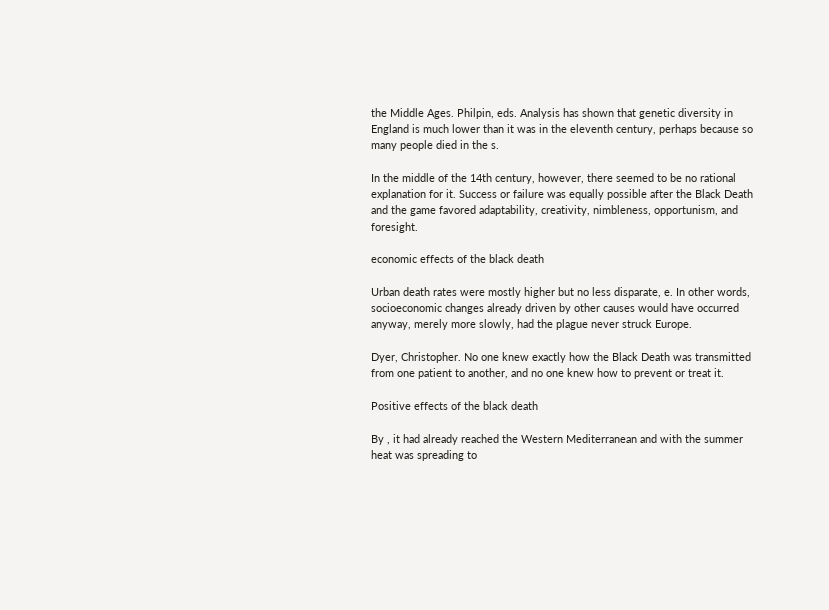the Middle Ages. Philpin, eds. Analysis has shown that genetic diversity in England is much lower than it was in the eleventh century, perhaps because so many people died in the s.

In the middle of the 14th century, however, there seemed to be no rational explanation for it. Success or failure was equally possible after the Black Death and the game favored adaptability, creativity, nimbleness, opportunism, and foresight.

economic effects of the black death

Urban death rates were mostly higher but no less disparate, e. In other words, socioeconomic changes already driven by other causes would have occurred anyway, merely more slowly, had the plague never struck Europe.

Dyer, Christopher. No one knew exactly how the Black Death was transmitted from one patient to another, and no one knew how to prevent or treat it.

Positive effects of the black death

By , it had already reached the Western Mediterranean and with the summer heat was spreading to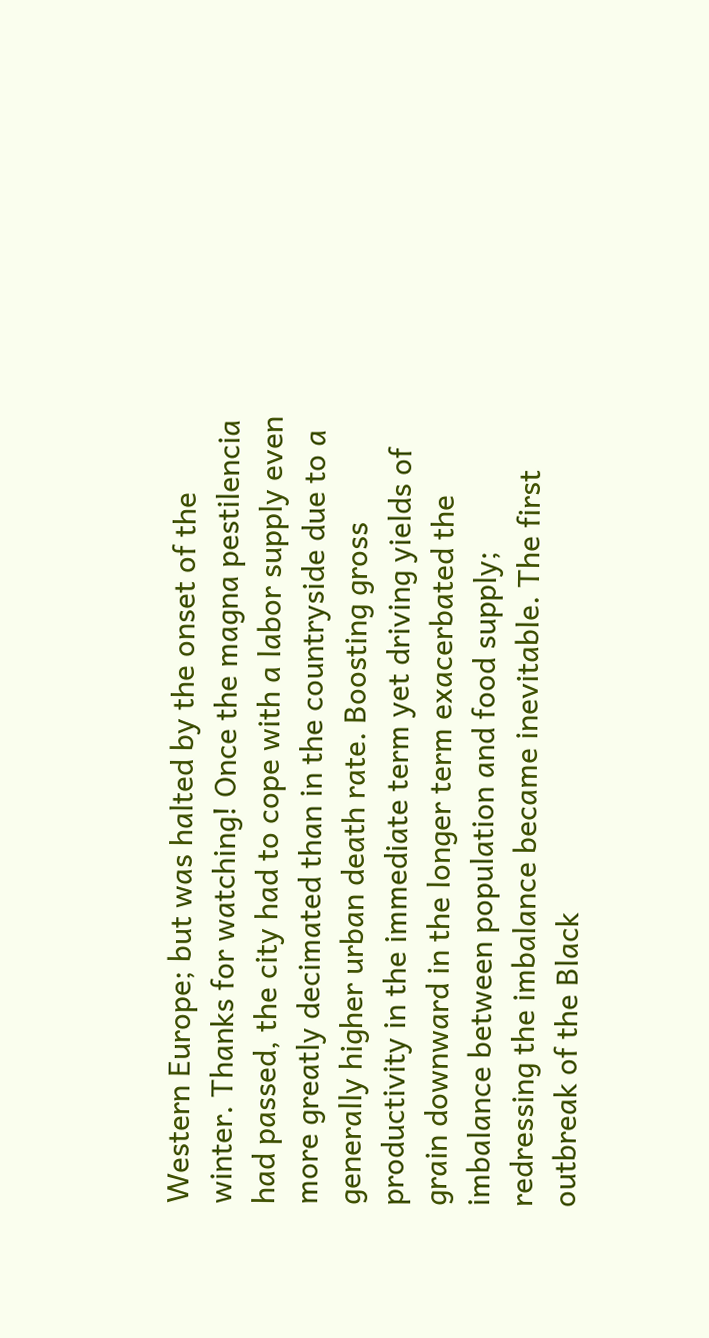Western Europe; but was halted by the onset of the winter. Thanks for watching! Once the magna pestilencia had passed, the city had to cope with a labor supply even more greatly decimated than in the countryside due to a generally higher urban death rate. Boosting gross productivity in the immediate term yet driving yields of grain downward in the longer term exacerbated the imbalance between population and food supply; redressing the imbalance became inevitable. The first outbreak of the Black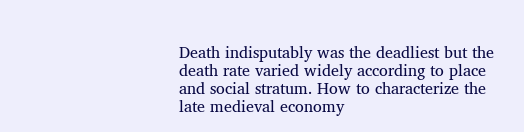Death indisputably was the deadliest but the death rate varied widely according to place and social stratum. How to characterize the late medieval economy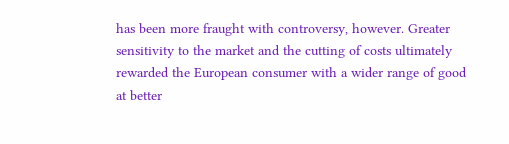has been more fraught with controversy, however. Greater sensitivity to the market and the cutting of costs ultimately rewarded the European consumer with a wider range of good at better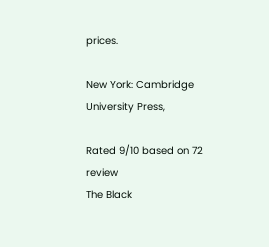prices.

New York: Cambridge University Press,

Rated 9/10 based on 72 review
The Black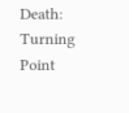Death: Turning Point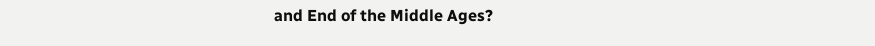and End of the Middle Ages?